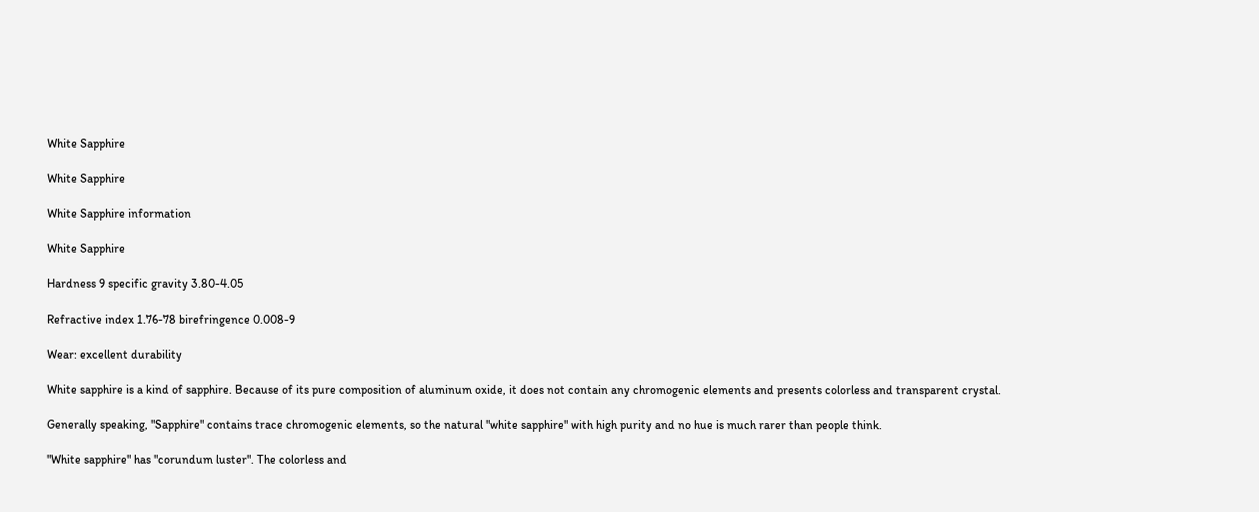White Sapphire

White Sapphire

White Sapphire information

White Sapphire

Hardness 9 specific gravity 3.80-4.05

Refractive index 1.76-78 birefringence 0.008-9

Wear: excellent durability

White sapphire is a kind of sapphire. Because of its pure composition of aluminum oxide, it does not contain any chromogenic elements and presents colorless and transparent crystal.

Generally speaking, "Sapphire" contains trace chromogenic elements, so the natural "white sapphire" with high purity and no hue is much rarer than people think.

"White sapphire" has "corundum luster". The colorless and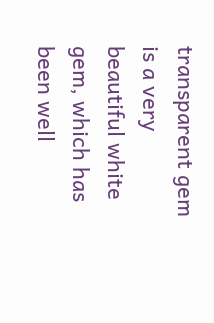transparent gem is a very beautiful white gem, which has been well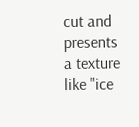cut and presents a texture like "ice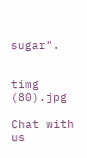sugar".


timg (80).jpg

Chat with us